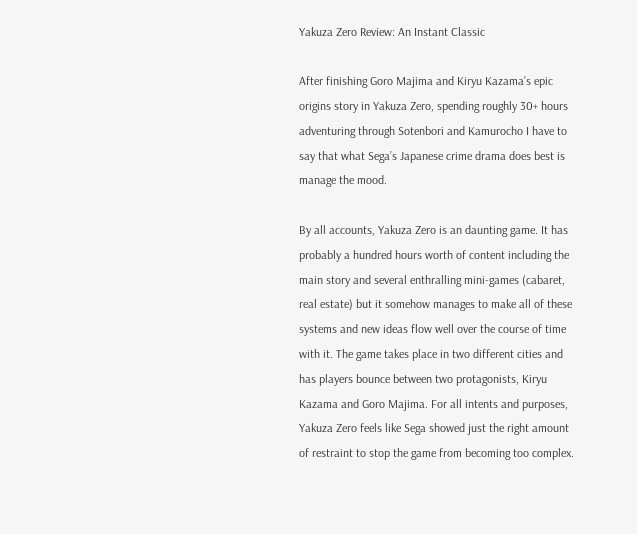Yakuza Zero Review: An Instant Classic

After finishing Goro Majima and Kiryu Kazama’s epic origins story in Yakuza Zero, spending roughly 30+ hours adventuring through Sotenbori and Kamurocho I have to say that what Sega’s Japanese crime drama does best is manage the mood.

By all accounts, Yakuza Zero is an daunting game. It has probably a hundred hours worth of content including the main story and several enthralling mini-games (cabaret, real estate) but it somehow manages to make all of these systems and new ideas flow well over the course of time with it. The game takes place in two different cities and has players bounce between two protagonists, Kiryu Kazama and Goro Majima. For all intents and purposes, Yakuza Zero feels like Sega showed just the right amount of restraint to stop the game from becoming too complex.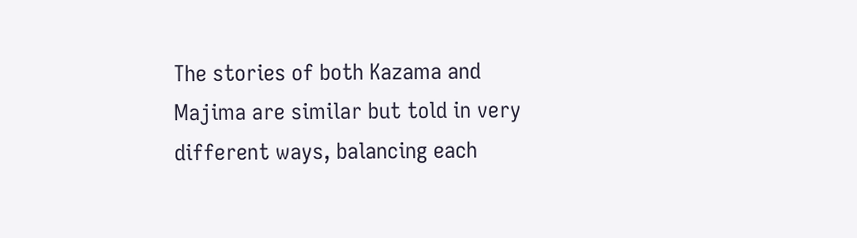The stories of both Kazama and Majima are similar but told in very different ways, balancing each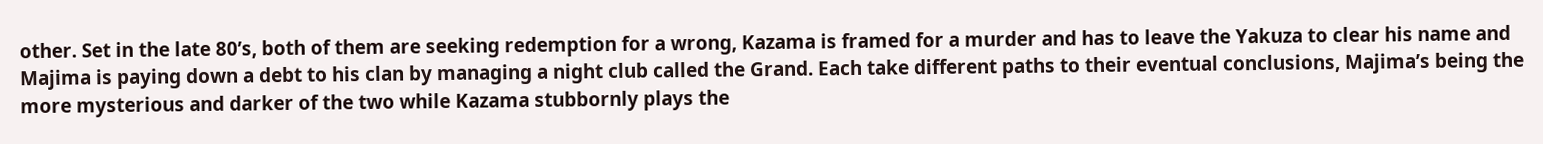other. Set in the late 80’s, both of them are seeking redemption for a wrong, Kazama is framed for a murder and has to leave the Yakuza to clear his name and Majima is paying down a debt to his clan by managing a night club called the Grand. Each take different paths to their eventual conclusions, Majima’s being the more mysterious and darker of the two while Kazama stubbornly plays the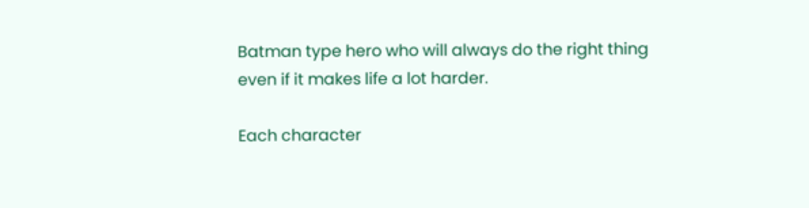Batman type hero who will always do the right thing even if it makes life a lot harder.

Each character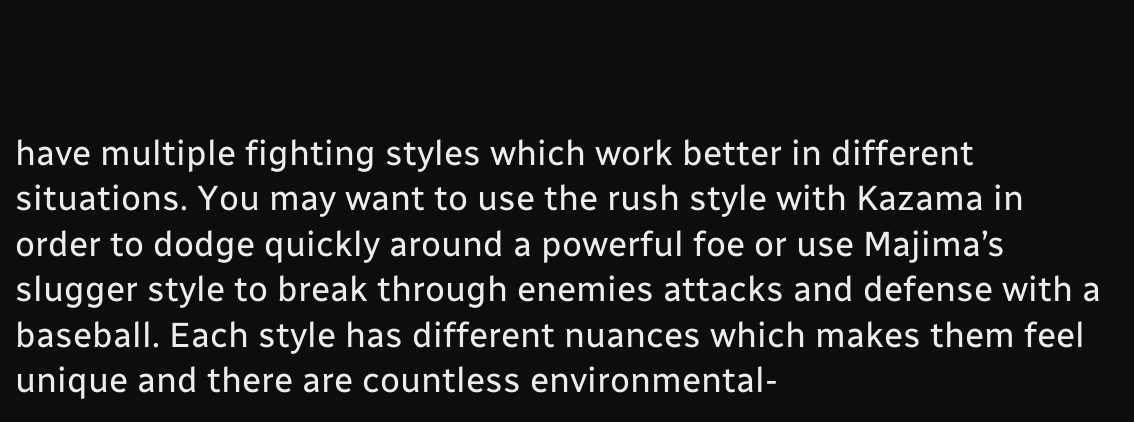have multiple fighting styles which work better in different situations. You may want to use the rush style with Kazama in order to dodge quickly around a powerful foe or use Majima’s slugger style to break through enemies attacks and defense with a baseball. Each style has different nuances which makes them feel unique and there are countless environmental-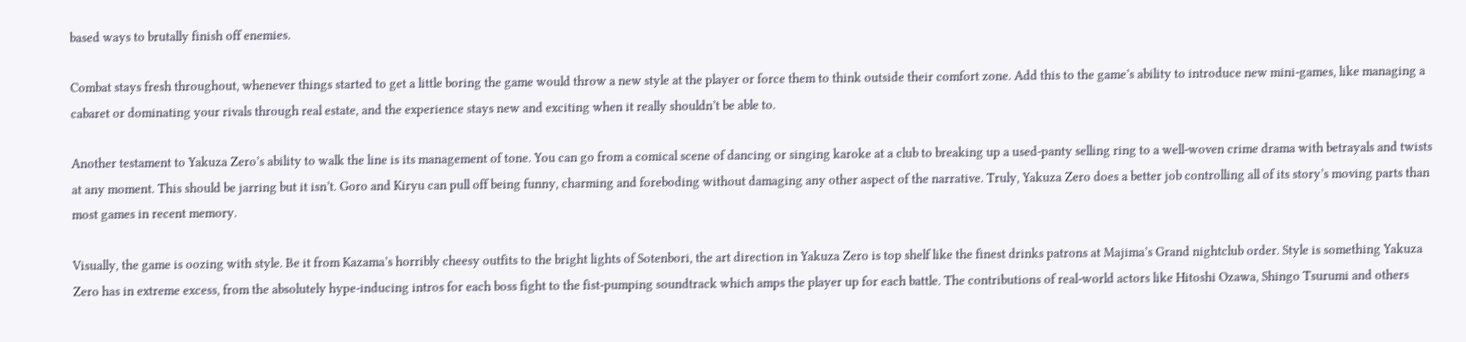based ways to brutally finish off enemies.

Combat stays fresh throughout, whenever things started to get a little boring the game would throw a new style at the player or force them to think outside their comfort zone. Add this to the game’s ability to introduce new mini-games, like managing a cabaret or dominating your rivals through real estate, and the experience stays new and exciting when it really shouldn’t be able to.

Another testament to Yakuza Zero’s ability to walk the line is its management of tone. You can go from a comical scene of dancing or singing karoke at a club to breaking up a used-panty selling ring to a well-woven crime drama with betrayals and twists at any moment. This should be jarring but it isn’t. Goro and Kiryu can pull off being funny, charming and foreboding without damaging any other aspect of the narrative. Truly, Yakuza Zero does a better job controlling all of its story’s moving parts than most games in recent memory.

Visually, the game is oozing with style. Be it from Kazama’s horribly cheesy outfits to the bright lights of Sotenbori, the art direction in Yakuza Zero is top shelf like the finest drinks patrons at Majima’s Grand nightclub order. Style is something Yakuza Zero has in extreme excess, from the absolutely hype-inducing intros for each boss fight to the fist-pumping soundtrack which amps the player up for each battle. The contributions of real-world actors like Hitoshi Ozawa, Shingo Tsurumi and others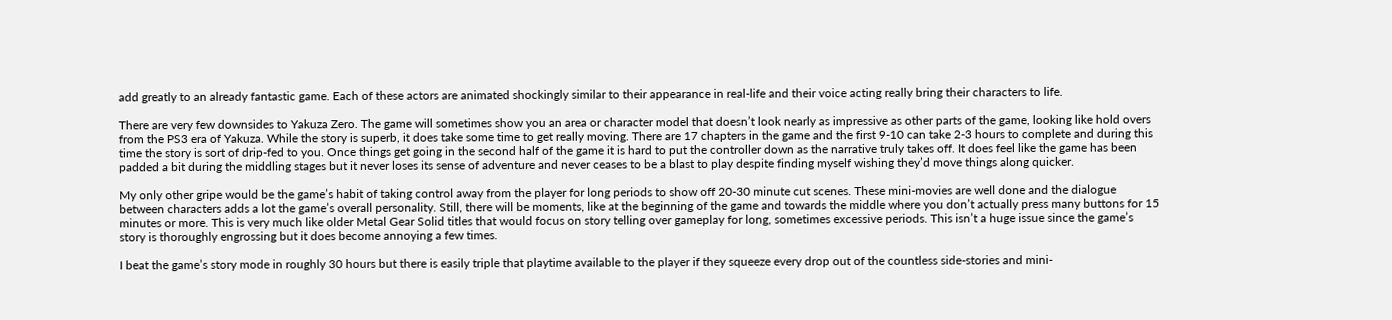add greatly to an already fantastic game. Each of these actors are animated shockingly similar to their appearance in real-life and their voice acting really bring their characters to life.

There are very few downsides to Yakuza Zero. The game will sometimes show you an area or character model that doesn’t look nearly as impressive as other parts of the game, looking like hold overs from the PS3 era of Yakuza. While the story is superb, it does take some time to get really moving. There are 17 chapters in the game and the first 9-10 can take 2-3 hours to complete and during this time the story is sort of drip-fed to you. Once things get going in the second half of the game it is hard to put the controller down as the narrative truly takes off. It does feel like the game has been padded a bit during the middling stages but it never loses its sense of adventure and never ceases to be a blast to play despite finding myself wishing they’d move things along quicker.

My only other gripe would be the game’s habit of taking control away from the player for long periods to show off 20-30 minute cut scenes. These mini-movies are well done and the dialogue between characters adds a lot the game’s overall personality. Still, there will be moments, like at the beginning of the game and towards the middle where you don’t actually press many buttons for 15 minutes or more. This is very much like older Metal Gear Solid titles that would focus on story telling over gameplay for long, sometimes excessive periods. This isn’t a huge issue since the game’s story is thoroughly engrossing but it does become annoying a few times.

I beat the game’s story mode in roughly 30 hours but there is easily triple that playtime available to the player if they squeeze every drop out of the countless side-stories and mini-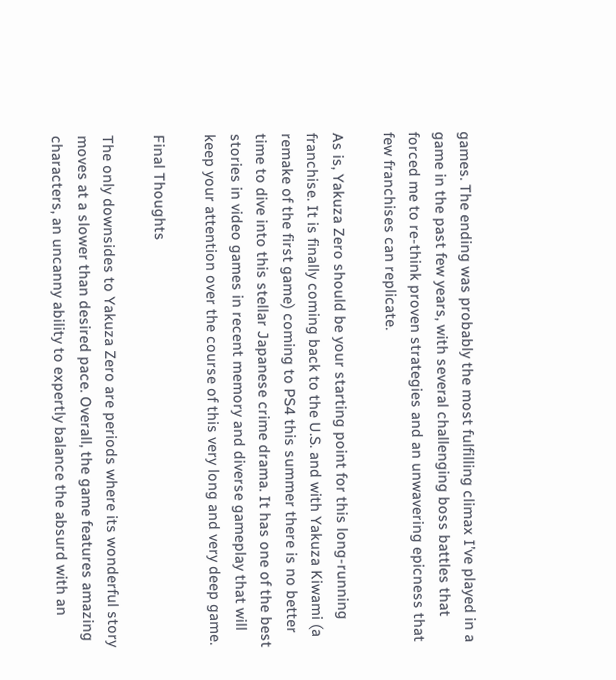games. The ending was probably the most fulfilling climax I’ve played in a game in the past few years, with several challenging boss battles that forced me to re-think proven strategies and an unwavering epicness that few franchises can replicate.

As is, Yakuza Zero should be your starting point for this long-running franchise. It is finally coming back to the U.S. and with Yakuza Kiwami (a remake of the first game) coming to PS4 this summer there is no better time to dive into this stellar Japanese crime drama. It has one of the best stories in video games in recent memory and diverse gameplay that will keep your attention over the course of this very long and very deep game.

Final Thoughts

The only downsides to Yakuza Zero are periods where its wonderful story moves at a slower than desired pace. Overall, the game features amazing characters, an uncanny ability to expertly balance the absurd with an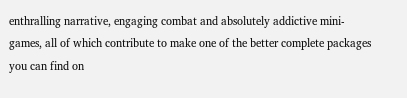enthralling narrative, engaging combat and absolutely addictive mini-games, all of which contribute to make one of the better complete packages you can find on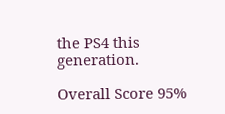the PS4 this generation.

Overall Score 95%